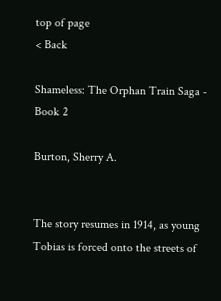top of page
< Back

Shameless: The Orphan Train Saga - Book 2

Burton, Sherry A.


The story resumes in 1914, as young Tobias is forced onto the streets of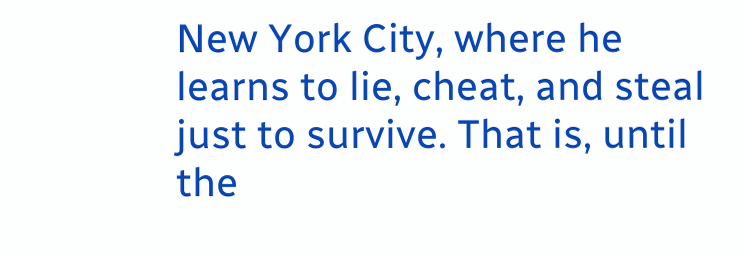New York City, where he learns to lie, cheat, and steal just to survive. That is, until the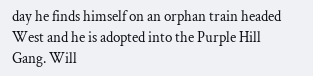day he finds himself on an orphan train headed West and he is adopted into the Purple Hill Gang. Will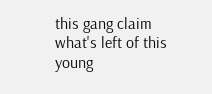this gang claim what's left of this young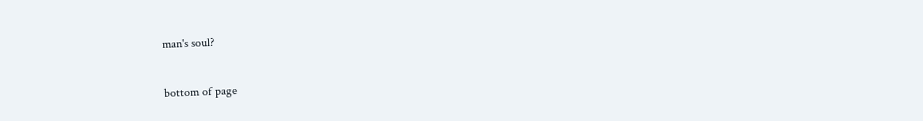man's soul?

bottom of page